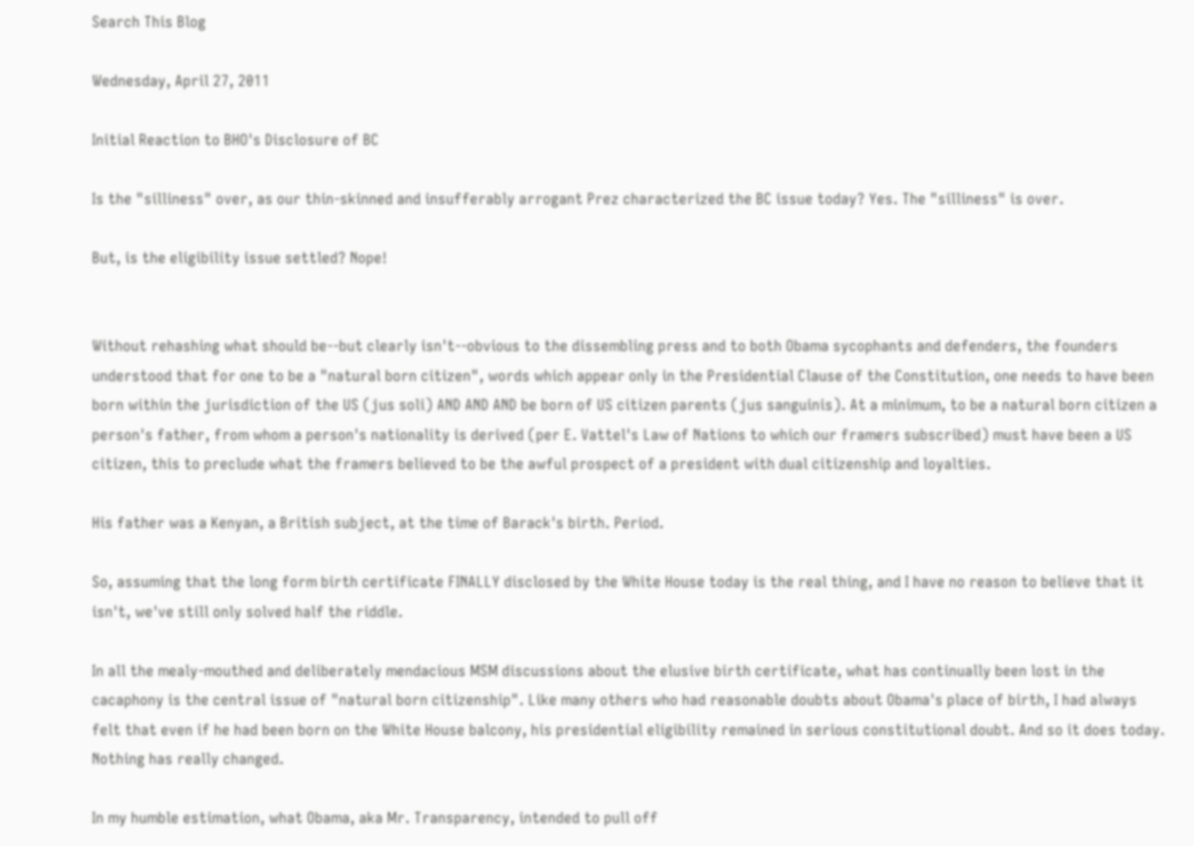Search This Blog

Wednesday, April 27, 2011

Initial Reaction to BHO's Disclosure of BC

Is the "silliness" over, as our thin-skinned and insufferably arrogant Prez characterized the BC issue today? Yes. The "silliness" is over.

But, is the eligibility issue settled? Nope!


Without rehashing what should be--but clearly isn't--obvious to the dissembling press and to both Obama sycophants and defenders, the founders understood that for one to be a "natural born citizen", words which appear only in the Presidential Clause of the Constitution, one needs to have been born within the jurisdiction of the US (jus soli) AND AND AND be born of US citizen parents (jus sanguinis). At a minimum, to be a natural born citizen a person's father, from whom a person's nationality is derived (per E. Vattel's Law of Nations to which our framers subscribed) must have been a US citizen, this to preclude what the framers believed to be the awful prospect of a president with dual citizenship and loyalties.

His father was a Kenyan, a British subject, at the time of Barack's birth. Period.

So, assuming that the long form birth certificate FINALLY disclosed by the White House today is the real thing, and I have no reason to believe that it isn't, we've still only solved half the riddle.

In all the mealy-mouthed and deliberately mendacious MSM discussions about the elusive birth certificate, what has continually been lost in the cacaphony is the central issue of "natural born citizenship". Like many others who had reasonable doubts about Obama's place of birth, I had always felt that even if he had been born on the White House balcony, his presidential eligibility remained in serious constitutional doubt. And so it does today. Nothing has really changed.

In my humble estimation, what Obama, aka Mr. Transparency, intended to pull off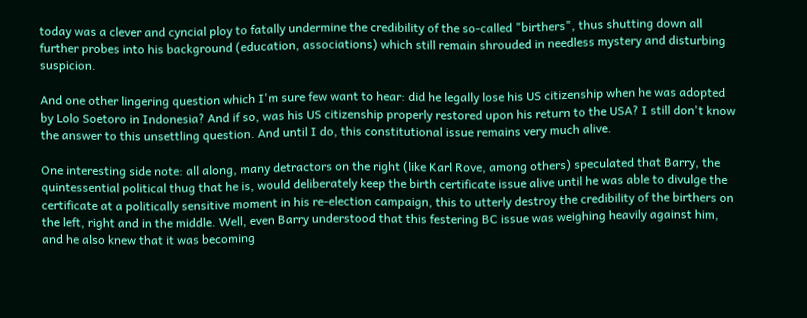today was a clever and cyncial ploy to fatally undermine the credibility of the so-called "birthers", thus shutting down all further probes into his background (education, associations) which still remain shrouded in needless mystery and disturbing suspicion.

And one other lingering question which I'm sure few want to hear: did he legally lose his US citizenship when he was adopted by Lolo Soetoro in Indonesia? And if so, was his US citizenship properly restored upon his return to the USA? I still don't know the answer to this unsettling question. And until I do, this constitutional issue remains very much alive.

One interesting side note: all along, many detractors on the right (like Karl Rove, among others) speculated that Barry, the quintessential political thug that he is, would deliberately keep the birth certificate issue alive until he was able to divulge the certificate at a politically sensitive moment in his re-election campaign, this to utterly destroy the credibility of the birthers on the left, right and in the middle. Well, even Barry understood that this festering BC issue was weighing heavily against him, and he also knew that it was becoming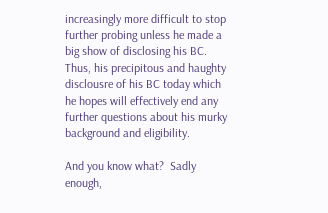increasingly more difficult to stop further probing unless he made a big show of disclosing his BC. Thus, his precipitous and haughty disclousre of his BC today which he hopes will effectively end any further questions about his murky background and eligibility.

And you know what?  Sadly enough,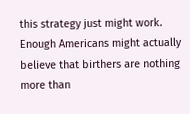this strategy just might work. Enough Americans might actually believe that birthers are nothing more than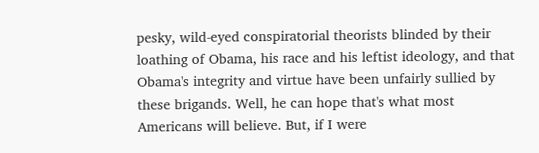pesky, wild-eyed conspiratorial theorists blinded by their loathing of Obama, his race and his leftist ideology, and that Obama's integrity and virtue have been unfairly sullied by these brigands. Well, he can hope that's what most Americans will believe. But, if I were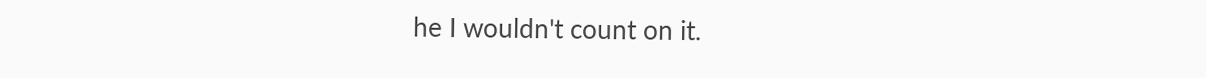he I wouldn't count on it.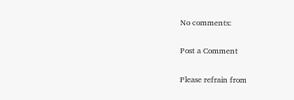No comments:

Post a Comment

Please refrain from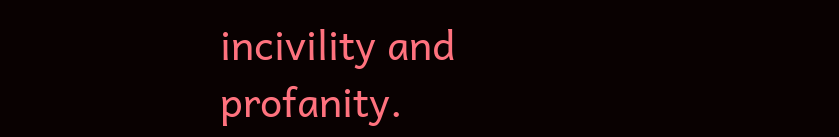incivility and profanity.